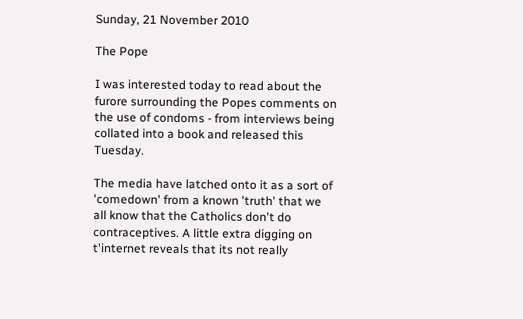Sunday, 21 November 2010

The Pope

I was interested today to read about the furore surrounding the Popes comments on the use of condoms - from interviews being collated into a book and released this Tuesday.

The media have latched onto it as a sort of 'comedown' from a known 'truth' that we all know that the Catholics don't do contraceptives. A little extra digging on t'internet reveals that its not really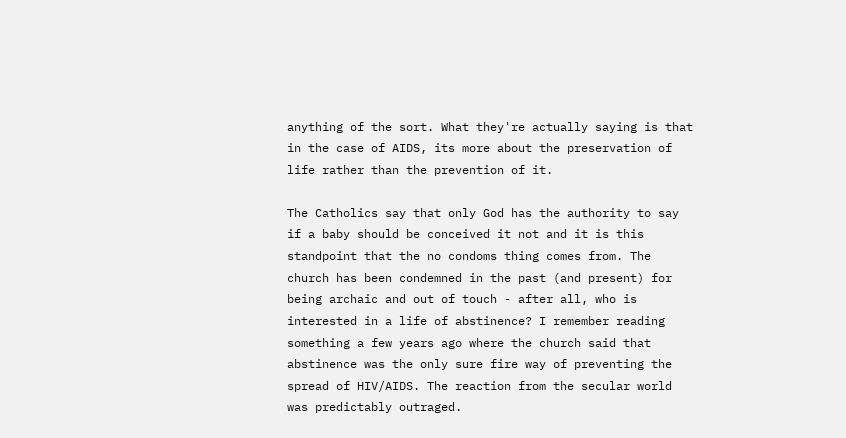anything of the sort. What they're actually saying is that in the case of AIDS, its more about the preservation of life rather than the prevention of it.

The Catholics say that only God has the authority to say if a baby should be conceived it not and it is this standpoint that the no condoms thing comes from. The church has been condemned in the past (and present) for being archaic and out of touch - after all, who is interested in a life of abstinence? I remember reading something a few years ago where the church said that abstinence was the only sure fire way of preventing the spread of HIV/AIDS. The reaction from the secular world was predictably outraged.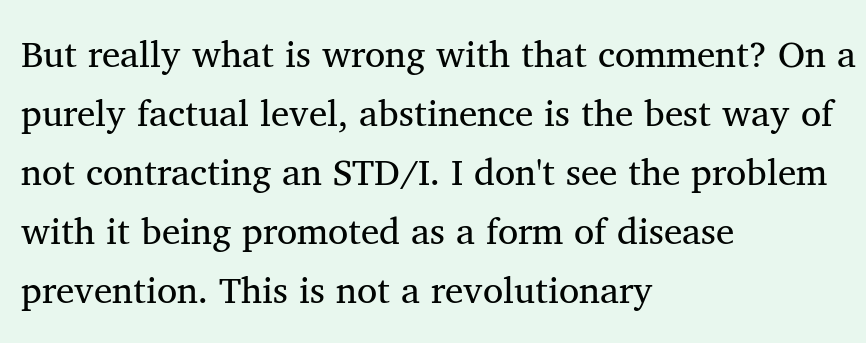But really what is wrong with that comment? On a purely factual level, abstinence is the best way of not contracting an STD/I. I don't see the problem with it being promoted as a form of disease prevention. This is not a revolutionary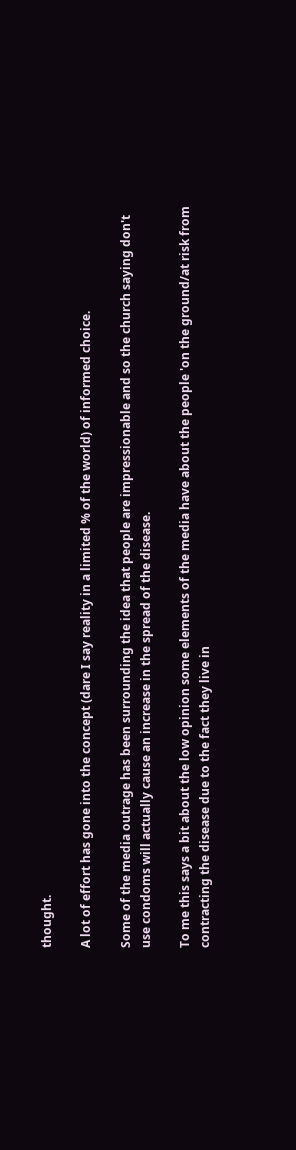thought.

A lot of effort has gone into the concept (dare I say reality in a limited % of the world) of informed choice.

Some of the media outrage has been surrounding the idea that people are impressionable and so the church saying don't use condoms will actually cause an increase in the spread of the disease.

To me this says a bit about the low opinion some elements of the media have about the people 'on the ground/at risk from contracting the disease due to the fact they live in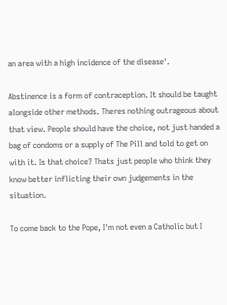an area with a high incidence of the disease'.

Abstinence is a form of contraception. It should be taught alongside other methods. Theres nothing outrageous about that view. People should have the choice, not just handed a bag of condoms or a supply of The Pill and told to get on with it. Is that choice? Thats just people who think they know better inflicting their own judgements in the situation.

To come back to the Pope, I'm not even a Catholic but I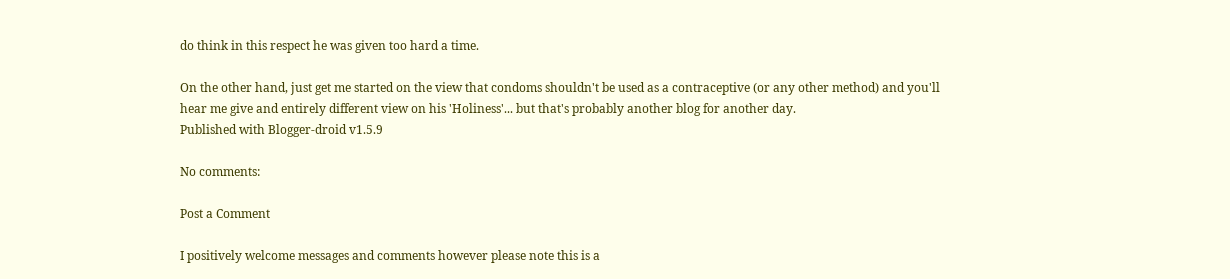do think in this respect he was given too hard a time.

On the other hand, just get me started on the view that condoms shouldn't be used as a contraceptive (or any other method) and you'll hear me give and entirely different view on his 'Holiness'... but that's probably another blog for another day.
Published with Blogger-droid v1.5.9

No comments:

Post a Comment

I positively welcome messages and comments however please note this is a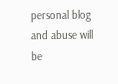personal blog and abuse will be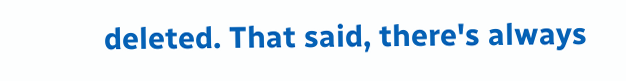deleted. That said, there's always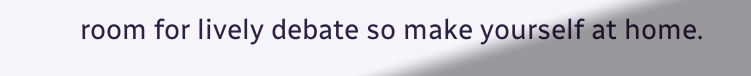room for lively debate so make yourself at home.